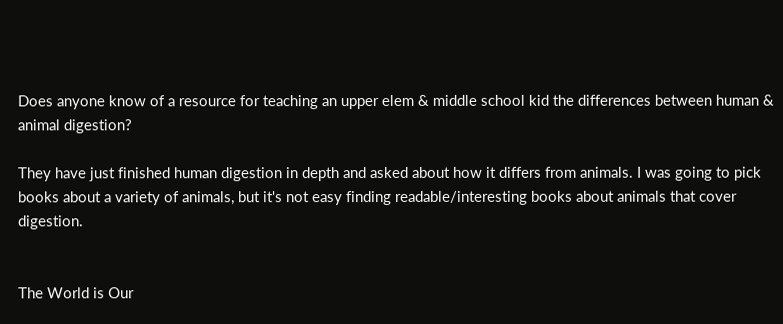Does anyone know of a resource for teaching an upper elem & middle school kid the differences between human & animal digestion?

They have just finished human digestion in depth and asked about how it differs from animals. I was going to pick books about a variety of animals, but it's not easy finding readable/interesting books about animals that cover digestion.


The World is Our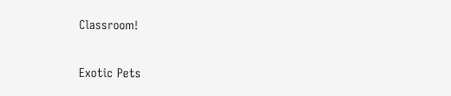Classroom!

Exotic Pets